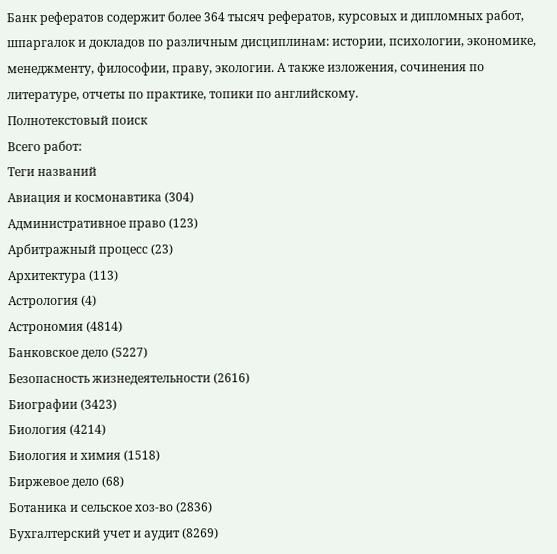Банк рефератов содержит более 364 тысяч рефератов, курсовых и дипломных работ, шпаргалок и докладов по различным дисциплинам: истории, психологии, экономике, менеджменту, философии, праву, экологии. А также изложения, сочинения по литературе, отчеты по практике, топики по английскому.
Полнотекстовый поиск
Всего работ:
Теги названий
Авиация и космонавтика (304)
Административное право (123)
Арбитражный процесс (23)
Архитектура (113)
Астрология (4)
Астрономия (4814)
Банковское дело (5227)
Безопасность жизнедеятельности (2616)
Биографии (3423)
Биология (4214)
Биология и химия (1518)
Биржевое дело (68)
Ботаника и сельское хоз-во (2836)
Бухгалтерский учет и аудит (8269)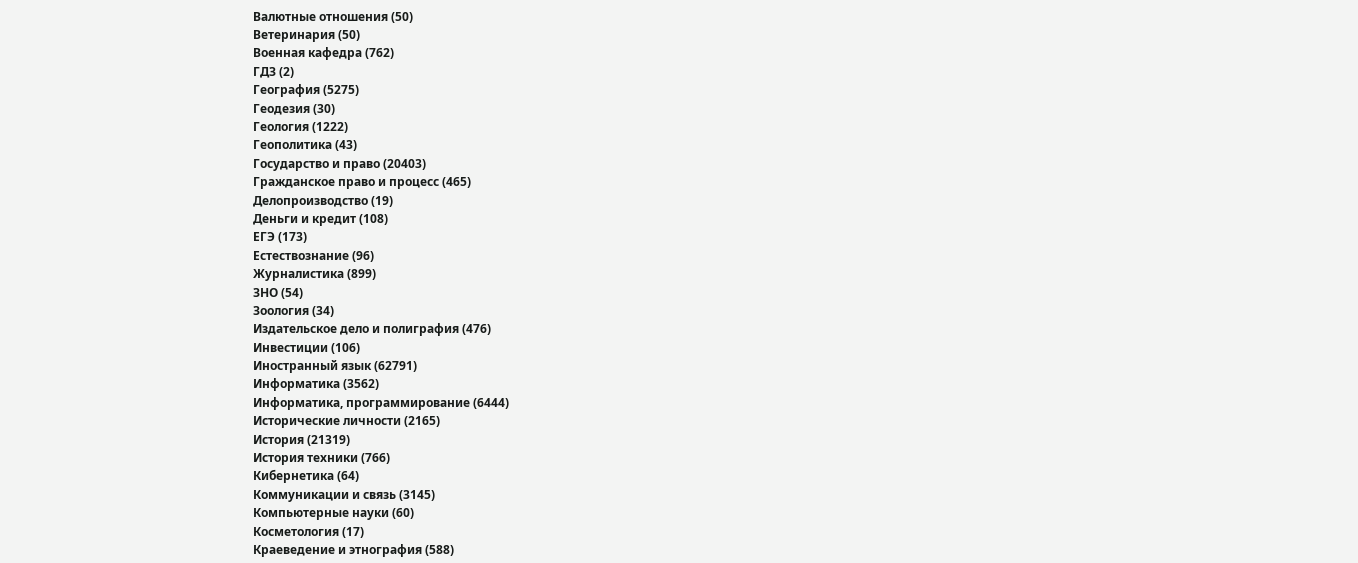Валютные отношения (50)
Ветеринария (50)
Военная кафедра (762)
ГДЗ (2)
География (5275)
Геодезия (30)
Геология (1222)
Геополитика (43)
Государство и право (20403)
Гражданское право и процесс (465)
Делопроизводство (19)
Деньги и кредит (108)
ЕГЭ (173)
Естествознание (96)
Журналистика (899)
ЗНО (54)
Зоология (34)
Издательское дело и полиграфия (476)
Инвестиции (106)
Иностранный язык (62791)
Информатика (3562)
Информатика, программирование (6444)
Исторические личности (2165)
История (21319)
История техники (766)
Кибернетика (64)
Коммуникации и связь (3145)
Компьютерные науки (60)
Косметология (17)
Краеведение и этнография (588)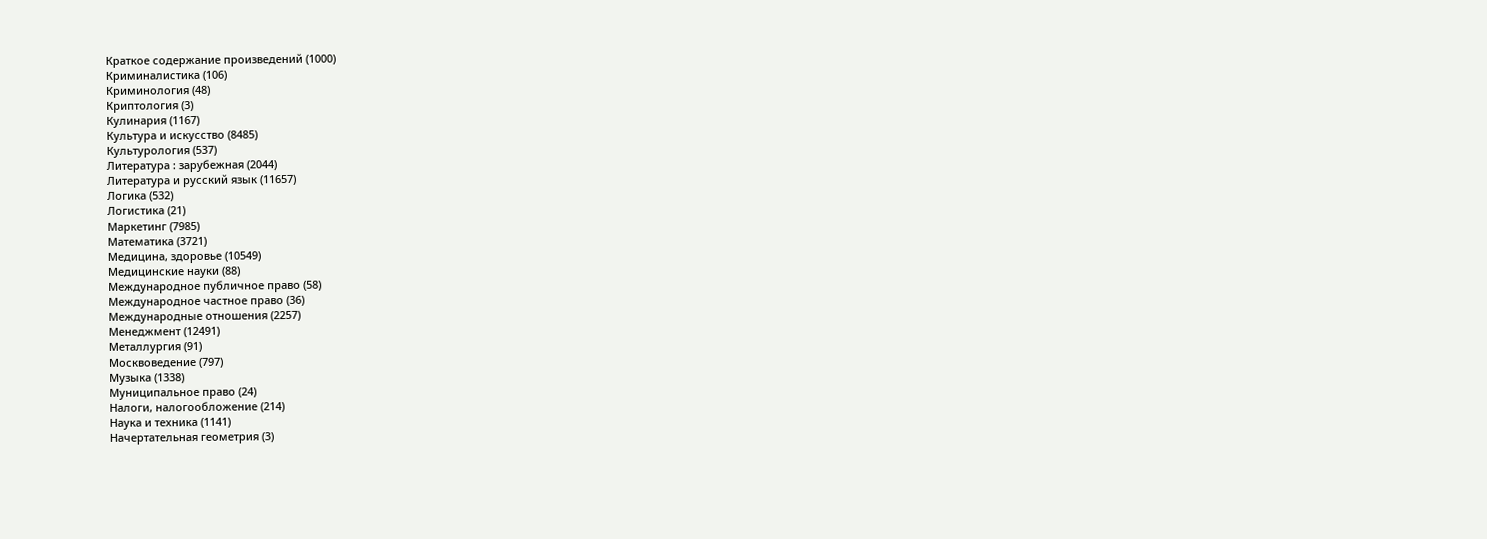Краткое содержание произведений (1000)
Криминалистика (106)
Криминология (48)
Криптология (3)
Кулинария (1167)
Культура и искусство (8485)
Культурология (537)
Литература : зарубежная (2044)
Литература и русский язык (11657)
Логика (532)
Логистика (21)
Маркетинг (7985)
Математика (3721)
Медицина, здоровье (10549)
Медицинские науки (88)
Международное публичное право (58)
Международное частное право (36)
Международные отношения (2257)
Менеджмент (12491)
Металлургия (91)
Москвоведение (797)
Музыка (1338)
Муниципальное право (24)
Налоги, налогообложение (214)
Наука и техника (1141)
Начертательная геометрия (3)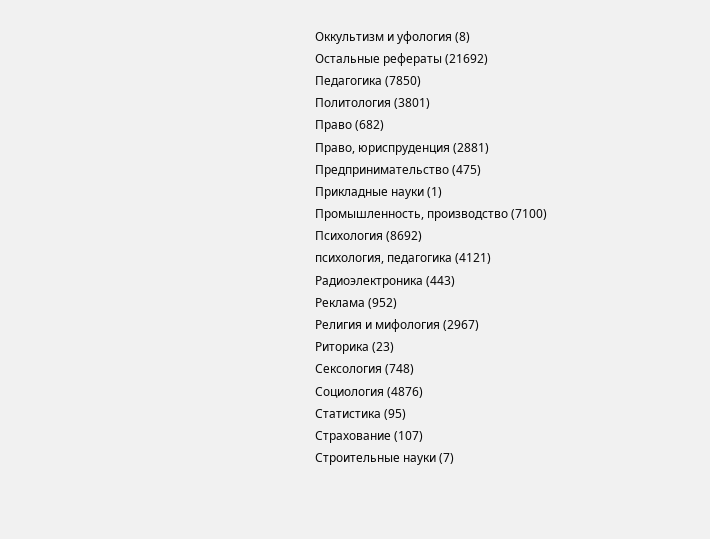Оккультизм и уфология (8)
Остальные рефераты (21692)
Педагогика (7850)
Политология (3801)
Право (682)
Право, юриспруденция (2881)
Предпринимательство (475)
Прикладные науки (1)
Промышленность, производство (7100)
Психология (8692)
психология, педагогика (4121)
Радиоэлектроника (443)
Реклама (952)
Религия и мифология (2967)
Риторика (23)
Сексология (748)
Социология (4876)
Статистика (95)
Страхование (107)
Строительные науки (7)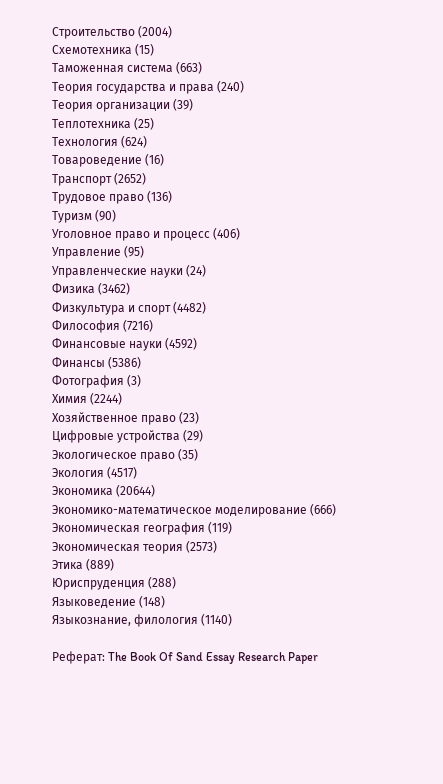Строительство (2004)
Схемотехника (15)
Таможенная система (663)
Теория государства и права (240)
Теория организации (39)
Теплотехника (25)
Технология (624)
Товароведение (16)
Транспорт (2652)
Трудовое право (136)
Туризм (90)
Уголовное право и процесс (406)
Управление (95)
Управленческие науки (24)
Физика (3462)
Физкультура и спорт (4482)
Философия (7216)
Финансовые науки (4592)
Финансы (5386)
Фотография (3)
Химия (2244)
Хозяйственное право (23)
Цифровые устройства (29)
Экологическое право (35)
Экология (4517)
Экономика (20644)
Экономико-математическое моделирование (666)
Экономическая география (119)
Экономическая теория (2573)
Этика (889)
Юриспруденция (288)
Языковедение (148)
Языкознание, филология (1140)

Реферат: The Book Of Sand Essay Research Paper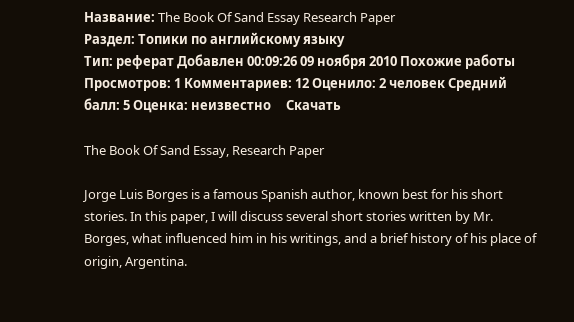Название: The Book Of Sand Essay Research Paper
Раздел: Топики по английскому языку
Тип: реферат Добавлен 00:09:26 09 ноября 2010 Похожие работы
Просмотров: 1 Комментариев: 12 Оценило: 2 человек Средний балл: 5 Оценка: неизвестно     Скачать

The Book Of Sand Essay, Research Paper

Jorge Luis Borges is a famous Spanish author, known best for his short stories. In this paper, I will discuss several short stories written by Mr. Borges, what influenced him in his writings, and a brief history of his place of origin, Argentina.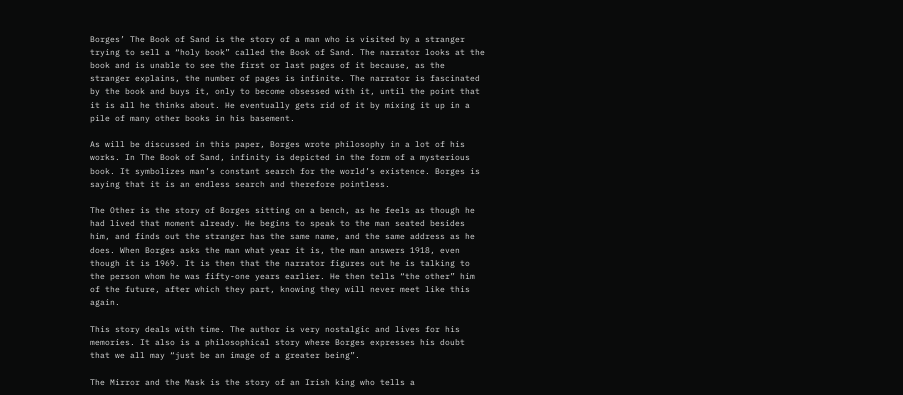Borges’ The Book of Sand is the story of a man who is visited by a stranger trying to sell a “holy book” called the Book of Sand. The narrator looks at the book and is unable to see the first or last pages of it because, as the stranger explains, the number of pages is infinite. The narrator is fascinated by the book and buys it, only to become obsessed with it, until the point that it is all he thinks about. He eventually gets rid of it by mixing it up in a pile of many other books in his basement.

As will be discussed in this paper, Borges wrote philosophy in a lot of his works. In The Book of Sand, infinity is depicted in the form of a mysterious book. It symbolizes man’s constant search for the world’s existence. Borges is saying that it is an endless search and therefore pointless.

The Other is the story of Borges sitting on a bench, as he feels as though he had lived that moment already. He begins to speak to the man seated besides him, and finds out the stranger has the same name, and the same address as he does. When Borges asks the man what year it is, the man answers 1918, even though it is 1969. It is then that the narrator figures out he is talking to the person whom he was fifty-one years earlier. He then tells “the other” him of the future, after which they part, knowing they will never meet like this again.

This story deals with time. The author is very nostalgic and lives for his memories. It also is a philosophical story where Borges expresses his doubt that we all may “just be an image of a greater being”.

The Mirror and the Mask is the story of an Irish king who tells a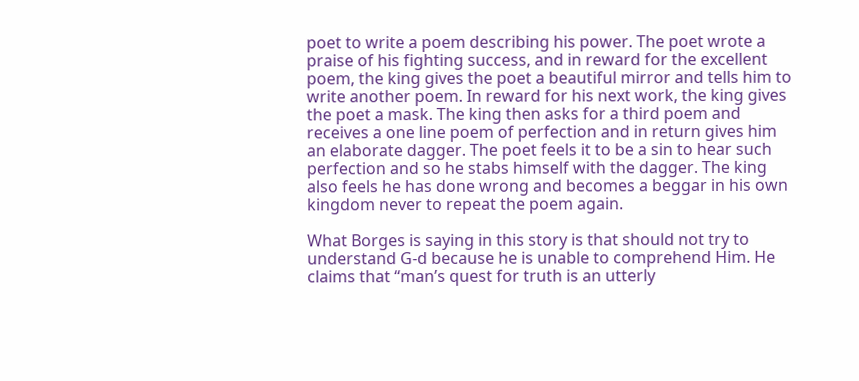poet to write a poem describing his power. The poet wrote a praise of his fighting success, and in reward for the excellent poem, the king gives the poet a beautiful mirror and tells him to write another poem. In reward for his next work, the king gives the poet a mask. The king then asks for a third poem and receives a one line poem of perfection and in return gives him an elaborate dagger. The poet feels it to be a sin to hear such perfection and so he stabs himself with the dagger. The king also feels he has done wrong and becomes a beggar in his own kingdom never to repeat the poem again.

What Borges is saying in this story is that should not try to understand G-d because he is unable to comprehend Him. He claims that “man’s quest for truth is an utterly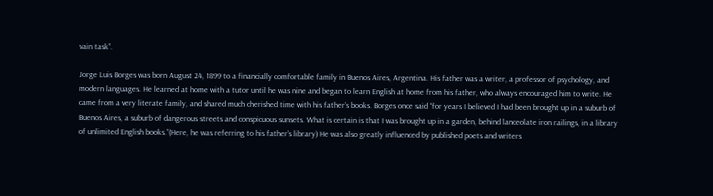vain task”.

Jorge Luis Borges was born August 24, 1899 to a financially comfortable family in Buenos Aires, Argentina. His father was a writer, a professor of psychology, and modern languages. He learned at home with a tutor until he was nine and began to learn English at home from his father, who always encouraged him to write. He came from a very literate family, and shared much cherished time with his father’s books. Borges once said “for years I believed I had been brought up in a suburb of Buenos Aires, a suburb of dangerous streets and conspicuous sunsets. What is certain is that I was brought up in a garden, behind lanceolate iron railings, in a library of unlimited English books.”(Here, he was referring to his father’s library) He was also greatly influenced by published poets and writers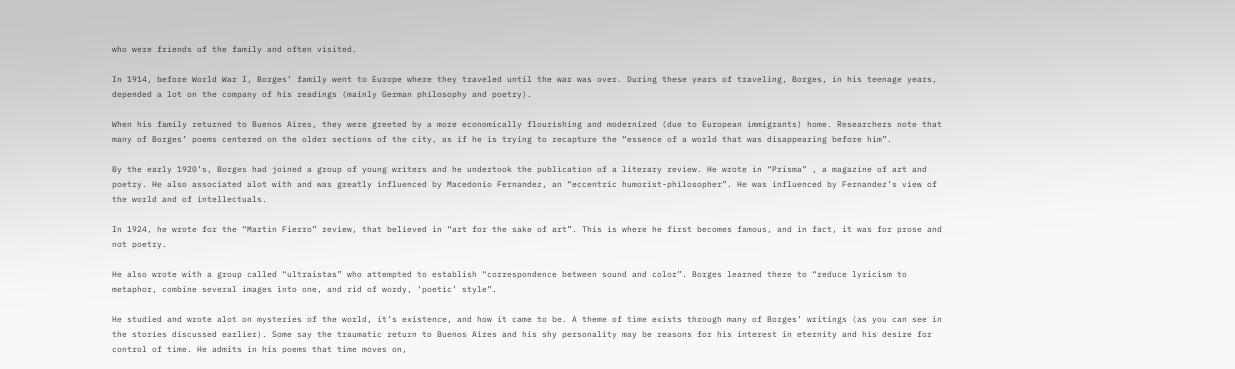who were friends of the family and often visited.

In 1914, before World War I, Borges’ family went to Europe where they traveled until the war was over. During these years of traveling, Borges, in his teenage years, depended a lot on the company of his readings (mainly German philosophy and poetry).

When his family returned to Buenos Aires, they were greeted by a more economically flourishing and modernized (due to European immigrants) home. Researchers note that many of Borges’ poems centered on the older sections of the city, as if he is trying to recapture the “essence of a world that was disappearing before him”.

By the early 1920’s, Borges had joined a group of young writers and he undertook the publication of a literary review. He wrote in “Prisma” , a magazine of art and poetry. He also associated alot with and was greatly influenced by Macedonio Fernandez, an “eccentric humorist-philosopher”. He was influenced by Fernandez’s view of the world and of intellectuals.

In 1924, he wrote for the “Martin Fierro” review, that believed in “art for the sake of art”. This is where he first becomes famous, and in fact, it was for prose and not poetry.

He also wrote with a group called “ultraistas” who attempted to establish “correspondence between sound and color”. Borges learned there to “reduce lyricism to metaphor, combine several images into one, and rid of wordy, ‘poetic’ style”.

He studied and wrote alot on mysteries of the world, it’s existence, and how it came to be. A theme of time exists through many of Borges’ writings (as you can see in the stories discussed earlier). Some say the traumatic return to Buenos Aires and his shy personality may be reasons for his interest in eternity and his desire for control of time. He admits in his poems that time moves on,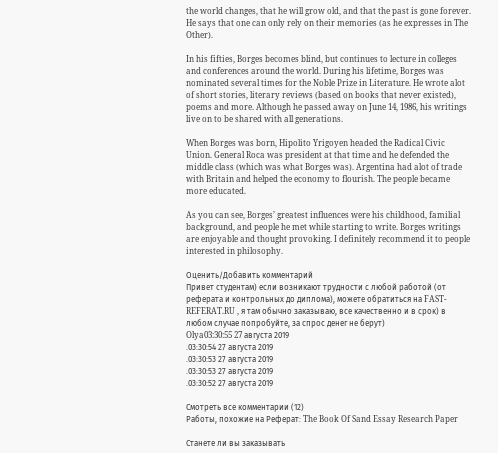the world changes, that he will grow old, and that the past is gone forever. He says that one can only rely on their memories (as he expresses in The Other).

In his fifties, Borges becomes blind, but continues to lecture in colleges and conferences around the world. During his lifetime, Borges was nominated several times for the Noble Prize in Literature. He wrote alot of short stories, literary reviews (based on books that never existed), poems and more. Although he passed away on June 14, 1986, his writings live on to be shared with all generations.

When Borges was born, Hipolito Yrigoyen headed the Radical Civic Union. General Roca was president at that time and he defended the middle class (which was what Borges was). Argentina had alot of trade with Britain and helped the economy to flourish. The people became more educated.

As you can see, Borges’ greatest influences were his childhood, familial background, and people he met while starting to write. Borges writings are enjoyable and thought provoking. I definitely recommend it to people interested in philosophy.

Оценить/Добавить комментарий
Привет студентам) если возникают трудности с любой работой (от реферата и контрольных до диплома), можете обратиться на FAST-REFERAT.RU , я там обычно заказываю, все качественно и в срок) в любом случае попробуйте, за спрос денег не берут)
Olya03:30:55 27 августа 2019
.03:30:54 27 августа 2019
.03:30:53 27 августа 2019
.03:30:53 27 августа 2019
.03:30:52 27 августа 2019

Смотреть все комментарии (12)
Работы, похожие на Реферат: The Book Of Sand Essay Research Paper

Станете ли вы заказывать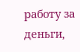работу за деньги,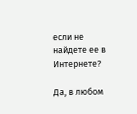если не найдете ее в Интернете?

Да, в любом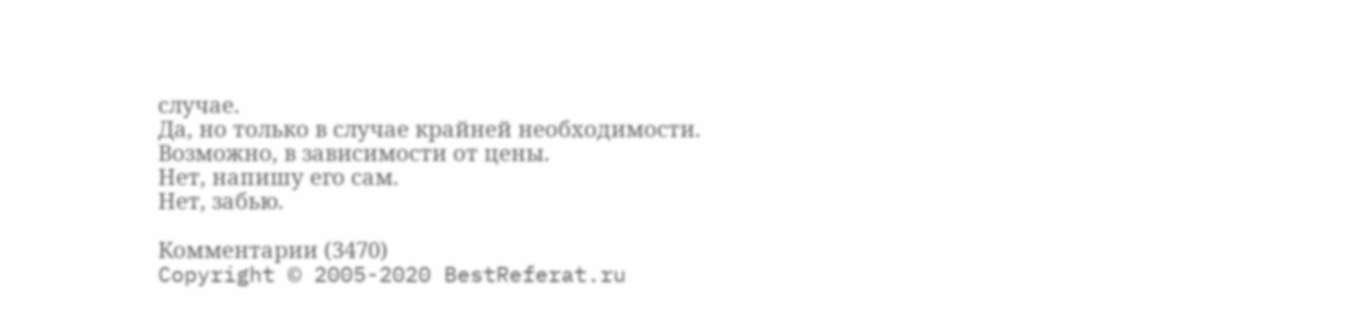случае.
Да, но только в случае крайней необходимости.
Возможно, в зависимости от цены.
Нет, напишу его сам.
Нет, забью.

Комментарии (3470)
Copyright © 2005-2020 BestReferat.ru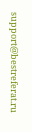support@bestreferat.ru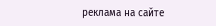реклама на сайте